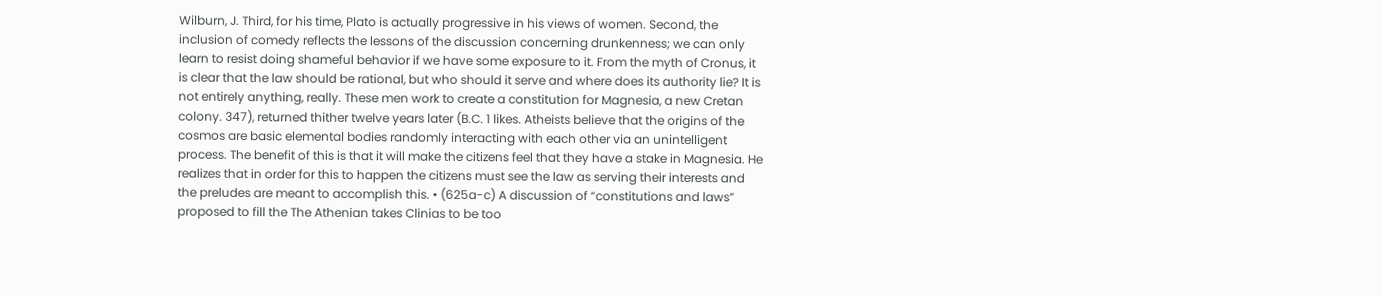Wilburn, J. Third, for his time, Plato is actually progressive in his views of women. Second, the inclusion of comedy reflects the lessons of the discussion concerning drunkenness; we can only learn to resist doing shameful behavior if we have some exposure to it. From the myth of Cronus, it is clear that the law should be rational, but who should it serve and where does its authority lie? It is not entirely anything, really. These men work to create a constitution for Magnesia, a new Cretan colony. 347), returned thither twelve years later (B.C. 1 likes. Atheists believe that the origins of the cosmos are basic elemental bodies randomly interacting with each other via an unintelligent process. The benefit of this is that it will make the citizens feel that they have a stake in Magnesia. He realizes that in order for this to happen the citizens must see the law as serving their interests and the preludes are meant to accomplish this. • (625a-c) A discussion of “constitutions and laws” proposed to fill the The Athenian takes Clinias to be too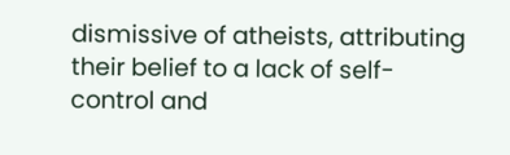dismissive of atheists, attributing their belief to a lack of self-control and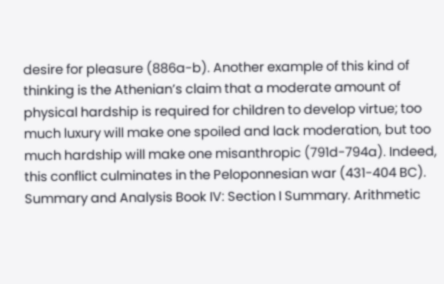desire for pleasure (886a-b). Another example of this kind of thinking is the Athenian’s claim that a moderate amount of physical hardship is required for children to develop virtue; too much luxury will make one spoiled and lack moderation, but too much hardship will make one misanthropic (791d-794a). Indeed, this conflict culminates in the Peloponnesian war (431-404 BC). Summary and Analysis Book IV: Section I Summary. Arithmetic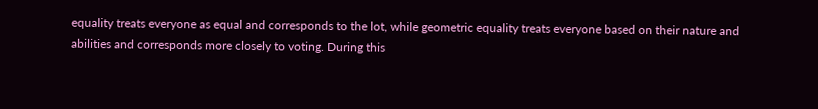equality treats everyone as equal and corresponds to the lot, while geometric equality treats everyone based on their nature and abilities and corresponds more closely to voting. During this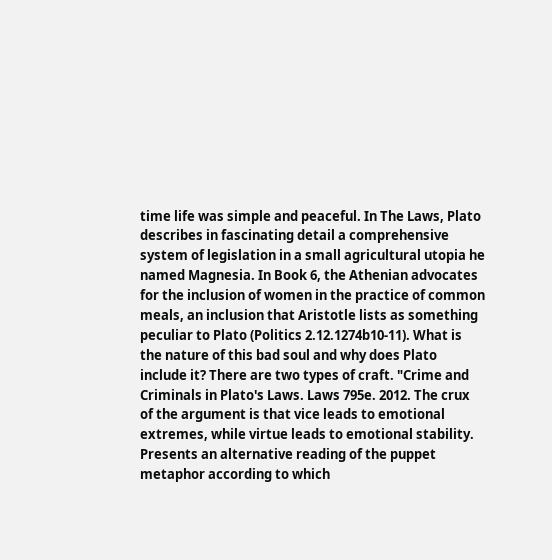time life was simple and peaceful. In The Laws, Plato describes in fascinating detail a comprehensive system of legislation in a small agricultural utopia he named Magnesia. In Book 6, the Athenian advocates for the inclusion of women in the practice of common meals, an inclusion that Aristotle lists as something peculiar to Plato (Politics 2.12.1274b10-11). What is the nature of this bad soul and why does Plato include it? There are two types of craft. "Crime and Criminals in Plato's Laws. Laws 795e. 2012. The crux of the argument is that vice leads to emotional extremes, while virtue leads to emotional stability. Presents an alternative reading of the puppet metaphor according to which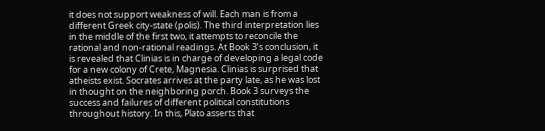it does not support weakness of will. Each man is from a different Greek city-state (polis). The third interpretation lies in the middle of the first two, it attempts to reconcile the rational and non-rational readings. At Book 3’s conclusion, it is revealed that Clinias is in charge of developing a legal code for a new colony of Crete, Magnesia. Clinias is surprised that atheists exist. Socrates arrives at the party late, as he was lost in thought on the neighboring porch. Book 3 surveys the success and failures of different political constitutions throughout history. In this, Plato asserts that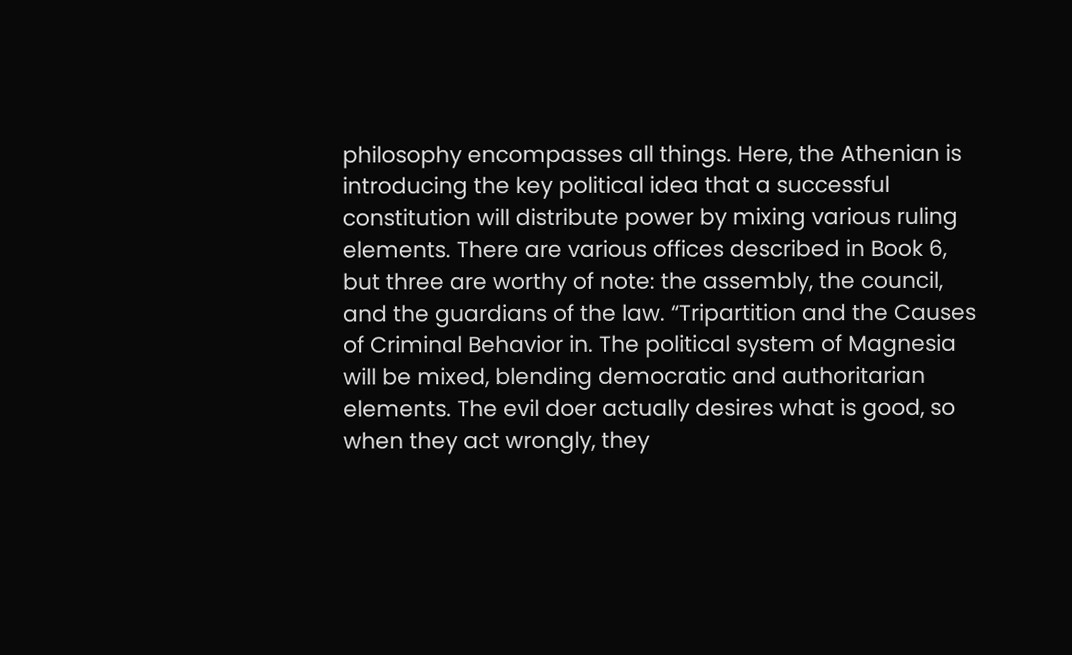philosophy encompasses all things. Here, the Athenian is introducing the key political idea that a successful constitution will distribute power by mixing various ruling elements. There are various offices described in Book 6, but three are worthy of note: the assembly, the council, and the guardians of the law. “Tripartition and the Causes of Criminal Behavior in. The political system of Magnesia will be mixed, blending democratic and authoritarian elements. The evil doer actually desires what is good, so when they act wrongly, they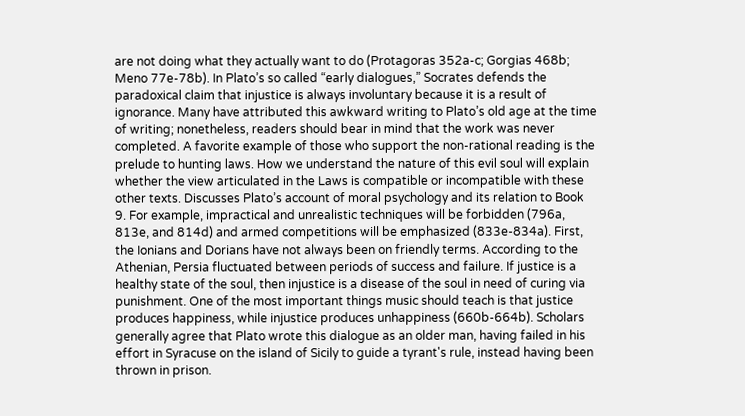are not doing what they actually want to do (Protagoras 352a-c; Gorgias 468b; Meno 77e-78b). In Plato’s so called “early dialogues,” Socrates defends the paradoxical claim that injustice is always involuntary because it is a result of ignorance. Many have attributed this awkward writing to Plato’s old age at the time of writing; nonetheless, readers should bear in mind that the work was never completed. A favorite example of those who support the non-rational reading is the prelude to hunting laws. How we understand the nature of this evil soul will explain whether the view articulated in the Laws is compatible or incompatible with these other texts. Discusses Plato’s account of moral psychology and its relation to Book 9. For example, impractical and unrealistic techniques will be forbidden (796a, 813e, and 814d) and armed competitions will be emphasized (833e-834a). First, the Ionians and Dorians have not always been on friendly terms. According to the Athenian, Persia fluctuated between periods of success and failure. If justice is a healthy state of the soul, then injustice is a disease of the soul in need of curing via punishment. One of the most important things music should teach is that justice produces happiness, while injustice produces unhappiness (660b-664b). Scholars generally agree that Plato wrote this dialogue as an older man, having failed in his effort in Syracuse on the island of Sicily to guide a tyrant's rule, instead having been thrown in prison.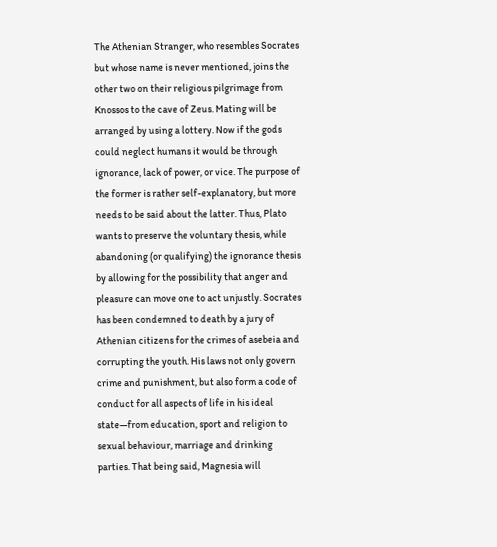The Athenian Stranger, who resembles Socrates but whose name is never mentioned, joins the other two on their religious pilgrimage from Knossos to the cave of Zeus. Mating will be arranged by using a lottery. Now if the gods could neglect humans it would be through ignorance, lack of power, or vice. The purpose of the former is rather self-explanatory, but more needs to be said about the latter. Thus, Plato wants to preserve the voluntary thesis, while abandoning (or qualifying) the ignorance thesis by allowing for the possibility that anger and pleasure can move one to act unjustly. Socrates has been condemned to death by a jury of Athenian citizens for the crimes of asebeia and corrupting the youth. His laws not only govern crime and punishment, but also form a code of conduct for all aspects of life in his ideal state—from education, sport and religion to sexual behaviour, marriage and drinking parties. That being said, Magnesia will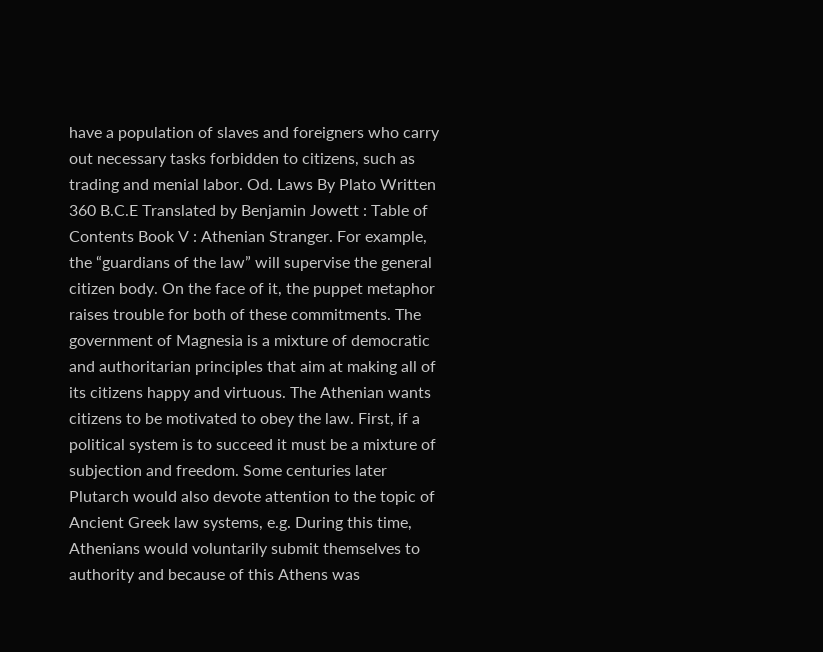have a population of slaves and foreigners who carry out necessary tasks forbidden to citizens, such as trading and menial labor. Od. Laws By Plato Written 360 B.C.E Translated by Benjamin Jowett : Table of Contents Book V : Athenian Stranger. For example, the “guardians of the law” will supervise the general citizen body. On the face of it, the puppet metaphor raises trouble for both of these commitments. The government of Magnesia is a mixture of democratic and authoritarian principles that aim at making all of its citizens happy and virtuous. The Athenian wants citizens to be motivated to obey the law. First, if a political system is to succeed it must be a mixture of subjection and freedom. Some centuries later Plutarch would also devote attention to the topic of Ancient Greek law systems, e.g. During this time, Athenians would voluntarily submit themselves to authority and because of this Athens was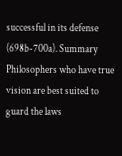successful in its defense (698b-700a). Summary Philosophers who have true vision are best suited to guard the laws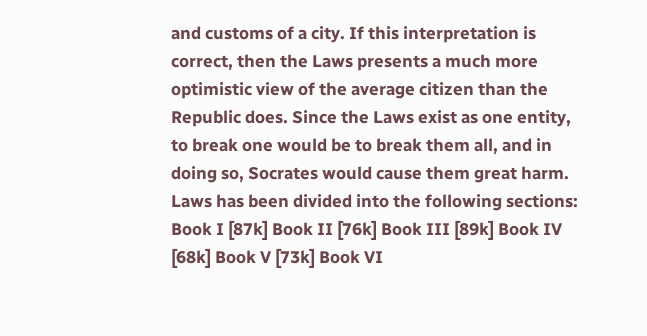and customs of a city. If this interpretation is correct, then the Laws presents a much more optimistic view of the average citizen than the Republic does. Since the Laws exist as one entity, to break one would be to break them all, and in doing so, Socrates would cause them great harm. Laws has been divided into the following sections: Book I [87k] Book II [76k] Book III [89k] Book IV [68k] Book V [73k] Book VI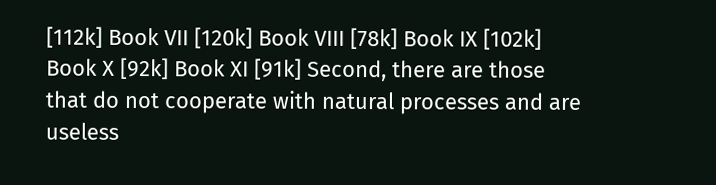[112k] Book VII [120k] Book VIII [78k] Book IX [102k] Book X [92k] Book XI [91k] Second, there are those that do not cooperate with natural processes and are useless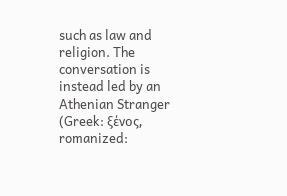such as law and religion. The conversation is instead led by an Athenian Stranger (Greek: ξένος, romanized: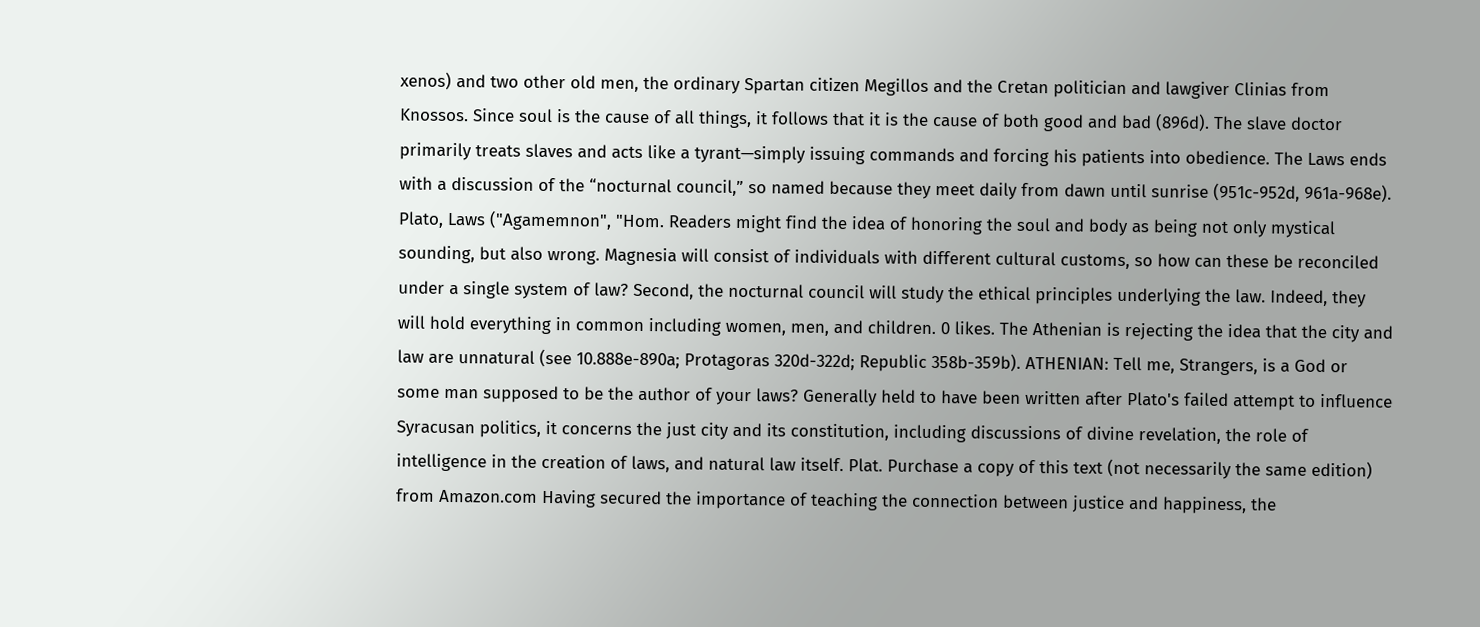xenos) and two other old men, the ordinary Spartan citizen Megillos and the Cretan politician and lawgiver Clinias from Knossos. Since soul is the cause of all things, it follows that it is the cause of both good and bad (896d). The slave doctor primarily treats slaves and acts like a tyrant—simply issuing commands and forcing his patients into obedience. The Laws ends with a discussion of the “nocturnal council,” so named because they meet daily from dawn until sunrise (951c-952d, 961a-968e). Plato, Laws ("Agamemnon", "Hom. Readers might find the idea of honoring the soul and body as being not only mystical sounding, but also wrong. Magnesia will consist of individuals with different cultural customs, so how can these be reconciled under a single system of law? Second, the nocturnal council will study the ethical principles underlying the law. Indeed, they will hold everything in common including women, men, and children. 0 likes. The Athenian is rejecting the idea that the city and law are unnatural (see 10.888e-890a; Protagoras 320d-322d; Republic 358b-359b). ATHENIAN: Tell me, Strangers, is a God or some man supposed to be the author of your laws? Generally held to have been written after Plato's failed attempt to influence Syracusan politics, it concerns the just city and its constitution, including discussions of divine revelation, the role of intelligence in the creation of laws, and natural law itself. Plat. Purchase a copy of this text (not necessarily the same edition) from Amazon.com Having secured the importance of teaching the connection between justice and happiness, the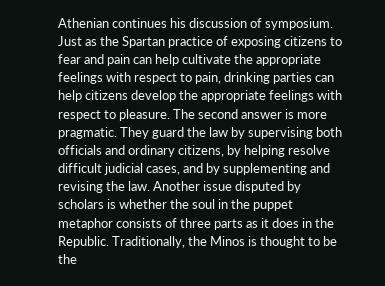Athenian continues his discussion of symposium. Just as the Spartan practice of exposing citizens to fear and pain can help cultivate the appropriate feelings with respect to pain, drinking parties can help citizens develop the appropriate feelings with respect to pleasure. The second answer is more pragmatic. They guard the law by supervising both officials and ordinary citizens, by helping resolve difficult judicial cases, and by supplementing and revising the law. Another issue disputed by scholars is whether the soul in the puppet metaphor consists of three parts as it does in the Republic. Traditionally, the Minos is thought to be the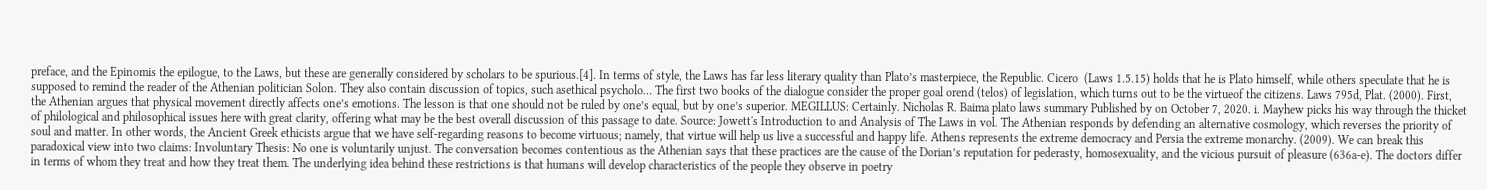preface, and the Epinomis the epilogue, to the Laws, but these are generally considered by scholars to be spurious.[4]. In terms of style, the Laws has far less literary quality than Plato’s masterpiece, the Republic. Cicero  (Laws 1.5.15) holds that he is Plato himself, while others speculate that he is supposed to remind the reader of the Athenian politician Solon. They also contain discussion of topics, such asethical psycholo… The first two books of the dialogue consider the proper goal orend (telos) of legislation, which turns out to be the virtueof the citizens. Laws 795d, Plat. (2000). First, the Athenian argues that physical movement directly affects one’s emotions. The lesson is that one should not be ruled by one’s equal, but by one’s superior. MEGILLUS: Certainly. Nicholas R. Baima plato laws summary Published by on October 7, 2020. i. Mayhew picks his way through the thicket of philological and philosophical issues here with great clarity, offering what may be the best overall discussion of this passage to date. Source: Jowett's Introduction to and Analysis of The Laws in vol. The Athenian responds by defending an alternative cosmology, which reverses the priority of soul and matter. In other words, the Ancient Greek ethicists argue that we have self-regarding reasons to become virtuous; namely, that virtue will help us live a successful and happy life. Athens represents the extreme democracy and Persia the extreme monarchy. (2009). We can break this paradoxical view into two claims: Involuntary Thesis: No one is voluntarily unjust. The conversation becomes contentious as the Athenian says that these practices are the cause of the Dorian’s reputation for pederasty, homosexuality, and the vicious pursuit of pleasure (636a-e). The doctors differ in terms of whom they treat and how they treat them. The underlying idea behind these restrictions is that humans will develop characteristics of the people they observe in poetry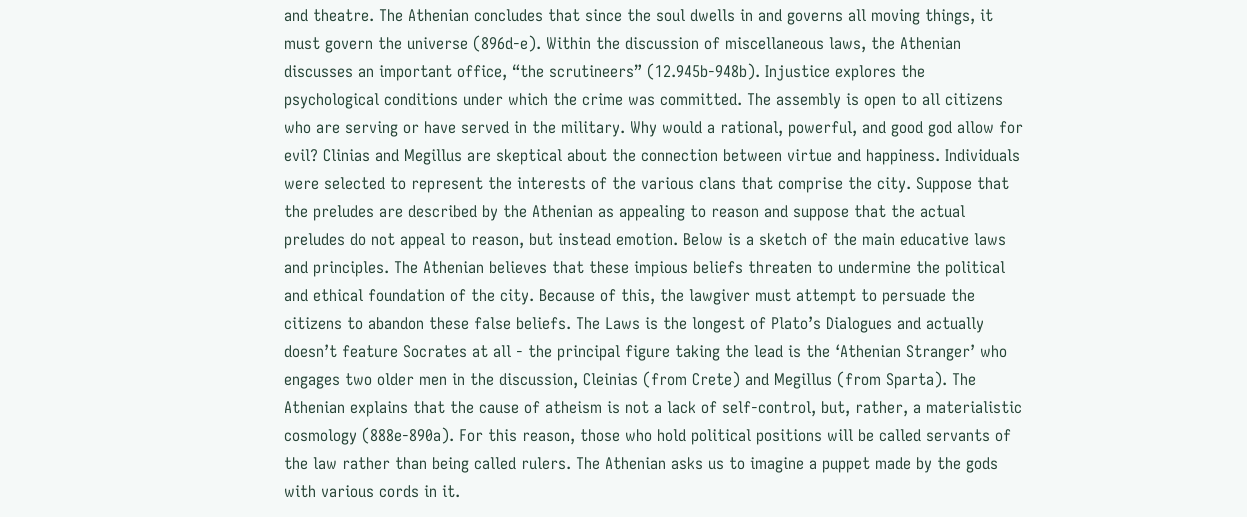and theatre. The Athenian concludes that since the soul dwells in and governs all moving things, it must govern the universe (896d-e). Within the discussion of miscellaneous laws, the Athenian discusses an important office, “the scrutineers” (12.945b-948b). Injustice explores the psychological conditions under which the crime was committed. The assembly is open to all citizens who are serving or have served in the military. Why would a rational, powerful, and good god allow for evil? Clinias and Megillus are skeptical about the connection between virtue and happiness. Individuals were selected to represent the interests of the various clans that comprise the city. Suppose that the preludes are described by the Athenian as appealing to reason and suppose that the actual preludes do not appeal to reason, but instead emotion. Below is a sketch of the main educative laws and principles. The Athenian believes that these impious beliefs threaten to undermine the political and ethical foundation of the city. Because of this, the lawgiver must attempt to persuade the citizens to abandon these false beliefs. The Laws is the longest of Plato’s Dialogues and actually doesn’t feature Socrates at all - the principal figure taking the lead is the ‘Athenian Stranger’ who engages two older men in the discussion, Cleinias (from Crete) and Megillus (from Sparta). The Athenian explains that the cause of atheism is not a lack of self-control, but, rather, a materialistic cosmology (888e-890a). For this reason, those who hold political positions will be called servants of the law rather than being called rulers. The Athenian asks us to imagine a puppet made by the gods with various cords in it.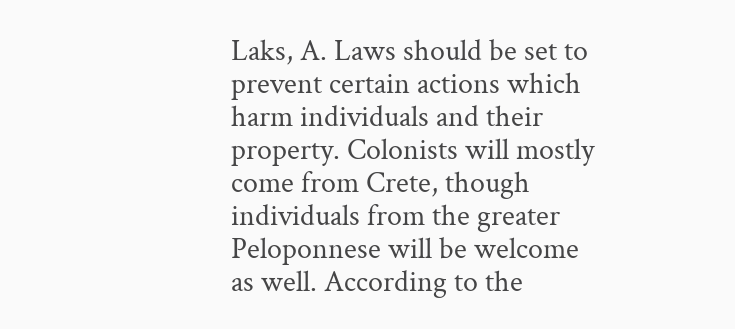Laks, A. Laws should be set to prevent certain actions which harm individuals and their property. Colonists will mostly come from Crete, though individuals from the greater Peloponnese will be welcome as well. According to the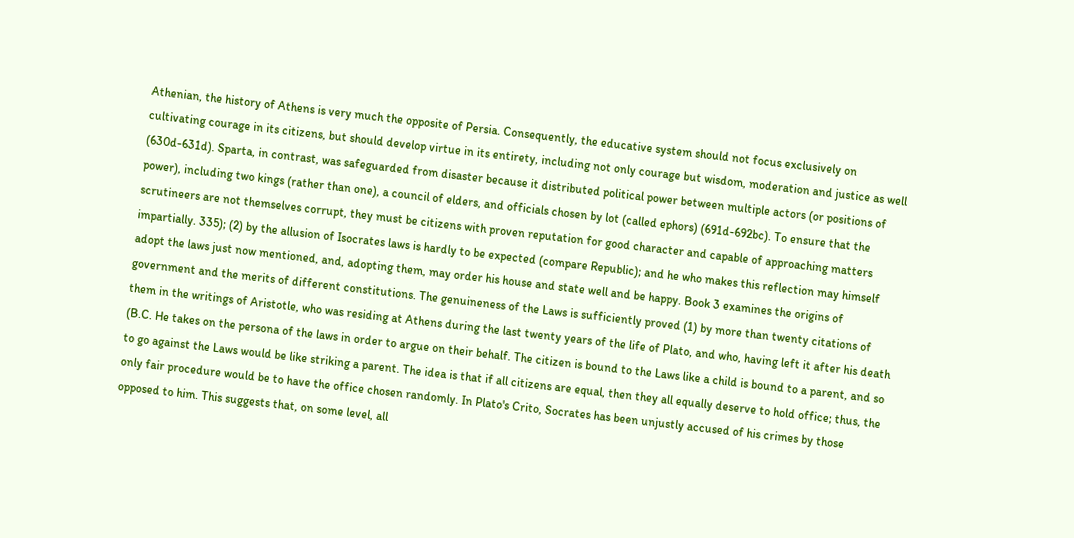Athenian, the history of Athens is very much the opposite of Persia. Consequently, the educative system should not focus exclusively on cultivating courage in its citizens, but should develop virtue in its entirety, including not only courage but wisdom, moderation and justice as well (630d-631d). Sparta, in contrast, was safeguarded from disaster because it distributed political power between multiple actors (or positions of power), including two kings (rather than one), a council of elders, and officials chosen by lot (called ephors) (691d-692bc). To ensure that the scrutineers are not themselves corrupt, they must be citizens with proven reputation for good character and capable of approaching matters impartially. 335); (2) by the allusion of Isocrates laws is hardly to be expected (compare Republic); and he who makes this reflection may himself adopt the laws just now mentioned, and, adopting them, may order his house and state well and be happy. Book 3 examines the origins of government and the merits of different constitutions. The genuineness of the Laws is sufficiently proved (1) by more than twenty citations of them in the writings of Aristotle, who was residing at Athens during the last twenty years of the life of Plato, and who, having left it after his death (B.C. He takes on the persona of the laws in order to argue on their behalf. The citizen is bound to the Laws like a child is bound to a parent, and so to go against the Laws would be like striking a parent. The idea is that if all citizens are equal, then they all equally deserve to hold office; thus, the only fair procedure would be to have the office chosen randomly. In Plato's Crito, Socrates has been unjustly accused of his crimes by those opposed to him. This suggests that, on some level, all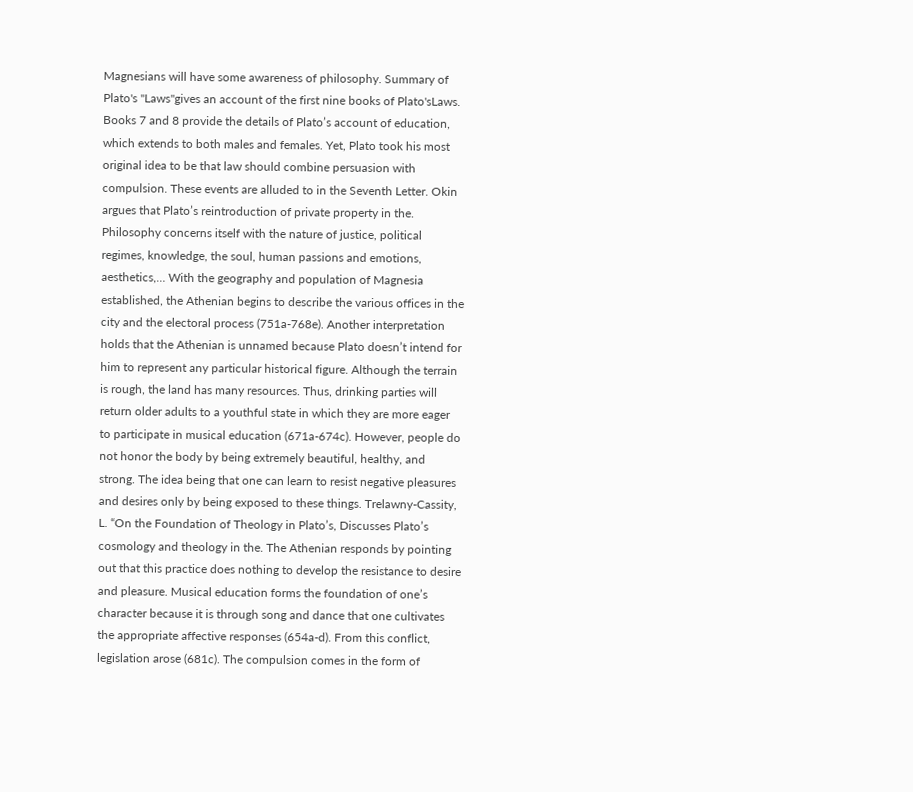Magnesians will have some awareness of philosophy. Summary of Plato's "Laws"gives an account of the first nine books of Plato'sLaws. Books 7 and 8 provide the details of Plato’s account of education, which extends to both males and females. Yet, Plato took his most original idea to be that law should combine persuasion with compulsion. These events are alluded to in the Seventh Letter. Okin argues that Plato’s reintroduction of private property in the. Philosophy concerns itself with the nature of justice, political regimes, knowledge, the soul, human passions and emotions, aesthetics,… With the geography and population of Magnesia established, the Athenian begins to describe the various offices in the city and the electoral process (751a-768e). Another interpretation holds that the Athenian is unnamed because Plato doesn’t intend for him to represent any particular historical figure. Although the terrain is rough, the land has many resources. Thus, drinking parties will return older adults to a youthful state in which they are more eager to participate in musical education (671a-674c). However, people do not honor the body by being extremely beautiful, healthy, and strong. The idea being that one can learn to resist negative pleasures and desires only by being exposed to these things. Trelawny-Cassity, L. “On the Foundation of Theology in Plato’s, Discusses Plato’s cosmology and theology in the. The Athenian responds by pointing out that this practice does nothing to develop the resistance to desire and pleasure. Musical education forms the foundation of one’s character because it is through song and dance that one cultivates the appropriate affective responses (654a-d). From this conflict, legislation arose (681c). The compulsion comes in the form of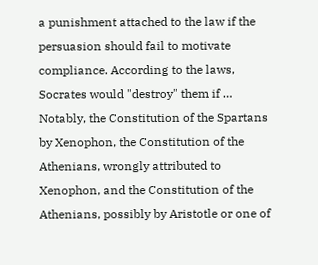a punishment attached to the law if the persuasion should fail to motivate compliance. According to the laws, Socrates would "destroy" them if … Notably, the Constitution of the Spartans by Xenophon, the Constitution of the Athenians, wrongly attributed to Xenophon, and the Constitution of the Athenians, possibly by Aristotle or one of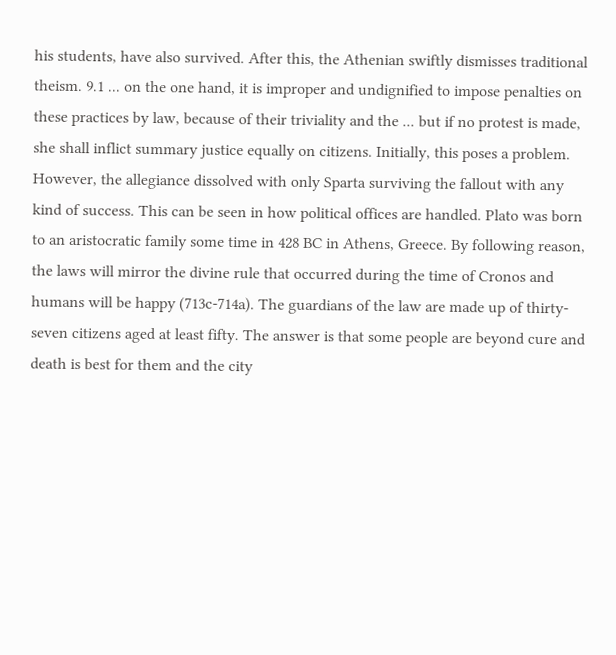his students, have also survived. After this, the Athenian swiftly dismisses traditional theism. 9.1 ... on the one hand, it is improper and undignified to impose penalties on these practices by law, because of their triviality and the ... but if no protest is made, she shall inflict summary justice equally on citizens. Initially, this poses a problem. However, the allegiance dissolved with only Sparta surviving the fallout with any kind of success. This can be seen in how political offices are handled. Plato was born to an aristocratic family some time in 428 BC in Athens, Greece. By following reason, the laws will mirror the divine rule that occurred during the time of Cronos and humans will be happy (713c-714a). The guardians of the law are made up of thirty-seven citizens aged at least fifty. The answer is that some people are beyond cure and death is best for them and the city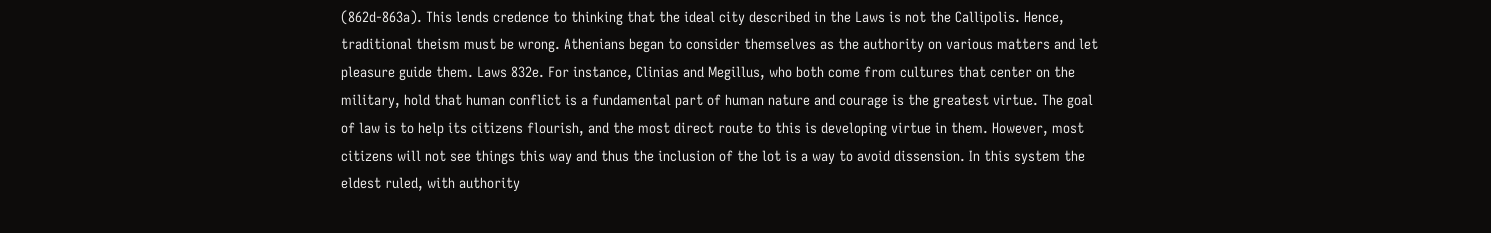(862d-863a). This lends credence to thinking that the ideal city described in the Laws is not the Callipolis. Hence, traditional theism must be wrong. Athenians began to consider themselves as the authority on various matters and let pleasure guide them. Laws 832e. For instance, Clinias and Megillus, who both come from cultures that center on the military, hold that human conflict is a fundamental part of human nature and courage is the greatest virtue. The goal of law is to help its citizens flourish, and the most direct route to this is developing virtue in them. However, most citizens will not see things this way and thus the inclusion of the lot is a way to avoid dissension. In this system the eldest ruled, with authority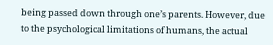being passed down through one’s parents. However, due to the psychological limitations of humans, the actual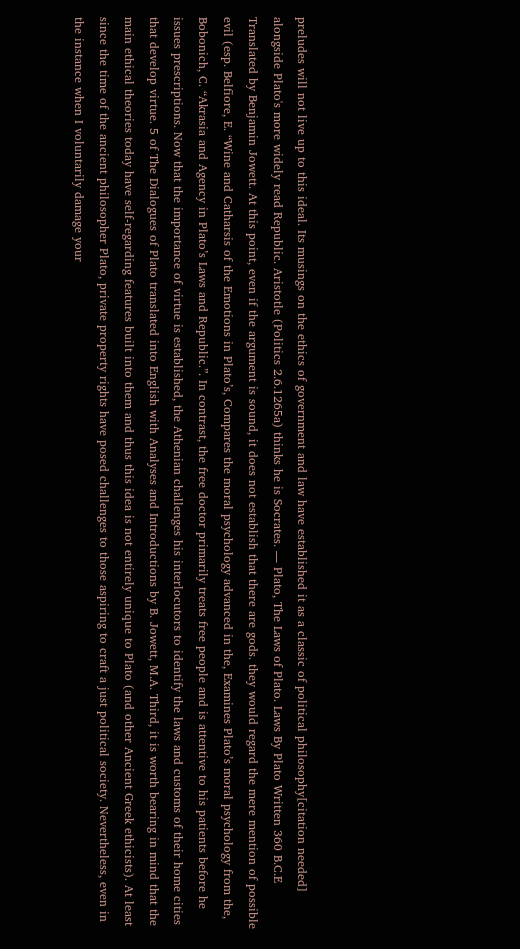preludes will not live up to this ideal. Its musings on the ethics of government and law have established it as a classic of political philosophy[citation needed] alongside Plato's more widely read Republic. Aristotle (Politics 2.6.1265a) thinks he is Socrates. ― Plato, The Laws of Plato. Laws By Plato Written 360 B.C.E Translated by Benjamin Jowett. At this point, even if the argument is sound, it does not establish that there are gods. they would regard the mere mention of possible evil (esp. Belfiore, E. “Wine and Catharsis of the Emotions in Plato’s, Compares the moral psychology advanced in the, Examines Plato’s moral psychology from the, Bobonich, C. “Akrasia and Agency in Plato’s Laws and Republic.”. In contrast, the free doctor primarily treats free people and is attentive to his patients before he issues prescriptions. Now that the importance of virtue is established, the Athenian challenges his interlocutors to identify the laws and customs of their home cities that develop virtue. 5 of The Dialogues of Plato translated into English with Analyses and Introductions by B. Jowett, M.A. Third, it is worth bearing in mind that the main ethical theories today have self-regarding features built into them and thus this idea is not entirely unique to Plato (and other Ancient Greek ethicists). At least since the time of the ancient philosopher Plato, private property rights have posed challenges to those aspiring to craft a just political society. Nevertheless, even in the instance when I voluntarily damage your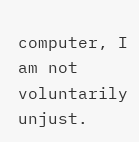computer, I am not voluntarily unjust.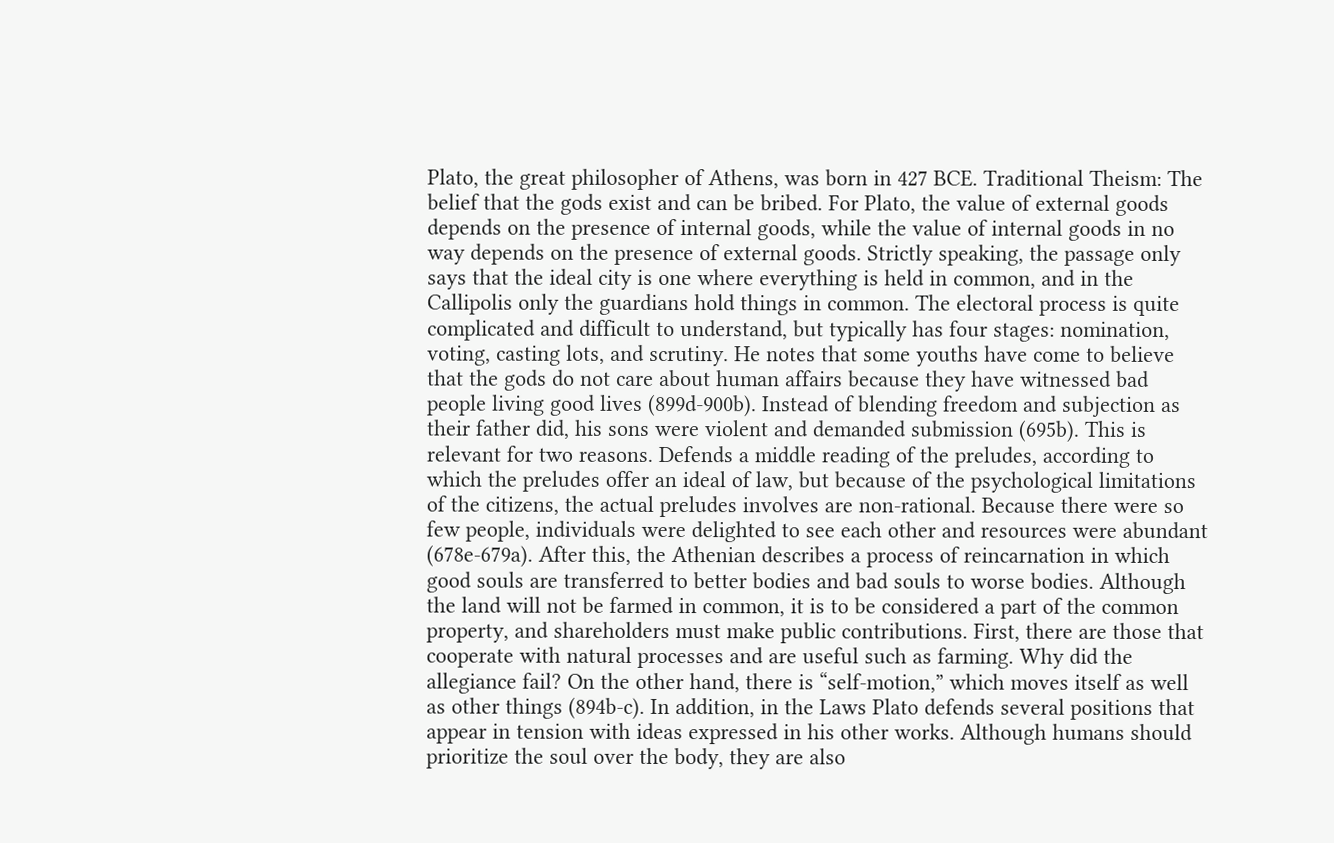Plato, the great philosopher of Athens, was born in 427 BCE. Traditional Theism: The belief that the gods exist and can be bribed. For Plato, the value of external goods depends on the presence of internal goods, while the value of internal goods in no way depends on the presence of external goods. Strictly speaking, the passage only says that the ideal city is one where everything is held in common, and in the Callipolis only the guardians hold things in common. The electoral process is quite complicated and difficult to understand, but typically has four stages: nomination, voting, casting lots, and scrutiny. He notes that some youths have come to believe that the gods do not care about human affairs because they have witnessed bad people living good lives (899d-900b). Instead of blending freedom and subjection as their father did, his sons were violent and demanded submission (695b). This is relevant for two reasons. Defends a middle reading of the preludes, according to which the preludes offer an ideal of law, but because of the psychological limitations of the citizens, the actual preludes involves are non-rational. Because there were so few people, individuals were delighted to see each other and resources were abundant (678e-679a). After this, the Athenian describes a process of reincarnation in which good souls are transferred to better bodies and bad souls to worse bodies. Although the land will not be farmed in common, it is to be considered a part of the common property, and shareholders must make public contributions. First, there are those that cooperate with natural processes and are useful such as farming. Why did the allegiance fail? On the other hand, there is “self-motion,” which moves itself as well as other things (894b-c). In addition, in the Laws Plato defends several positions that appear in tension with ideas expressed in his other works. Although humans should prioritize the soul over the body, they are also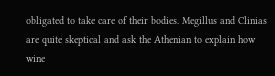obligated to take care of their bodies. Megillus and Clinias are quite skeptical and ask the Athenian to explain how wine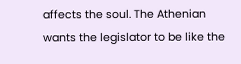affects the soul. The Athenian wants the legislator to be like the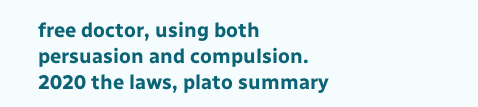free doctor, using both persuasion and compulsion.
2020 the laws, plato summary